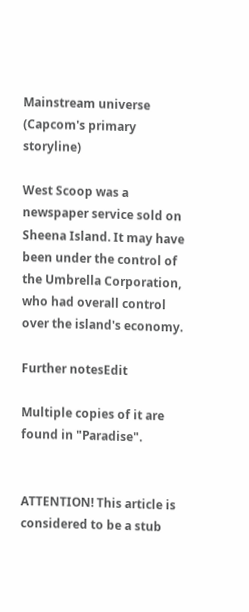Mainstream universe
(Capcom's primary storyline)

West Scoop was a newspaper service sold on Sheena Island. It may have been under the control of the Umbrella Corporation, who had overall control over the island's economy.

Further notesEdit

Multiple copies of it are found in "Paradise".


ATTENTION! This article is considered to be a stub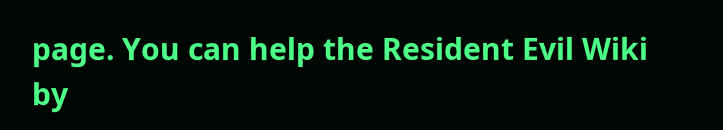page. You can help the Resident Evil Wiki by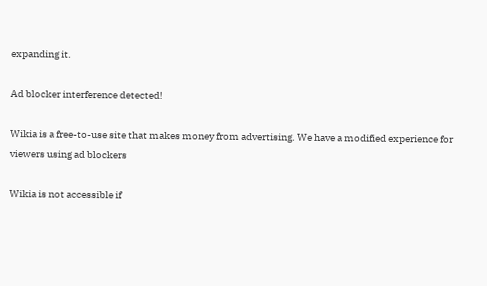expanding it.

Ad blocker interference detected!

Wikia is a free-to-use site that makes money from advertising. We have a modified experience for viewers using ad blockers

Wikia is not accessible if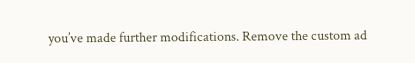you’ve made further modifications. Remove the custom ad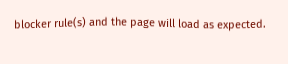blocker rule(s) and the page will load as expected.